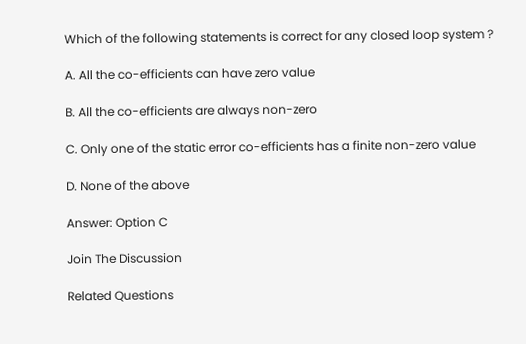Which of the following statements is correct for any closed loop system ?

A. All the co-efficients can have zero value

B. All the co-efficients are always non-zero

C. Only one of the static error co-efficients has a finite non-zero value

D. None of the above

Answer: Option C

Join The Discussion

Related Questions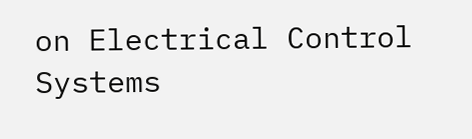on Electrical Control Systems